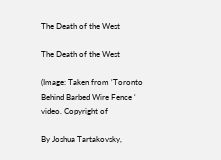The Death of the West

The Death of the West

(Image: Taken from ‘Toronto Behind Barbed Wire Fence ‘ video. Copyright of

By Joshua Tartakovsky,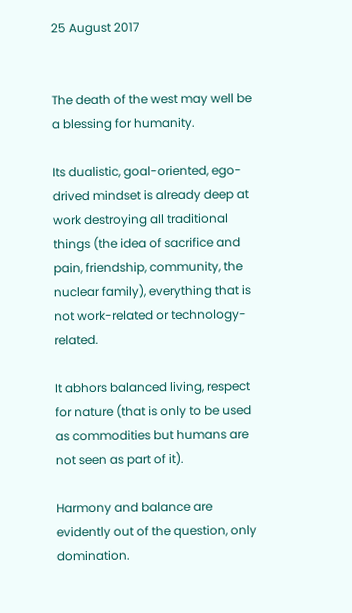25 August 2017


The death of the west may well be a blessing for humanity.

Its dualistic, goal-oriented, ego-drived mindset is already deep at work destroying all traditional things (the idea of sacrifice and pain, friendship, community, the nuclear family), everything that is not work-related or technology-related.

It abhors balanced living, respect for nature (that is only to be used as commodities but humans are not seen as part of it).

Harmony and balance are evidently out of the question, only domination.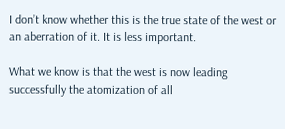I don’t know whether this is the true state of the west or an aberration of it. It is less important.

What we know is that the west is now leading successfully the atomization of all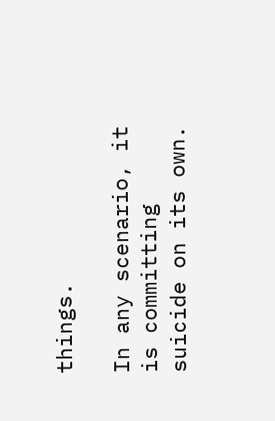things.

In any scenario, it is committing suicide on its own.